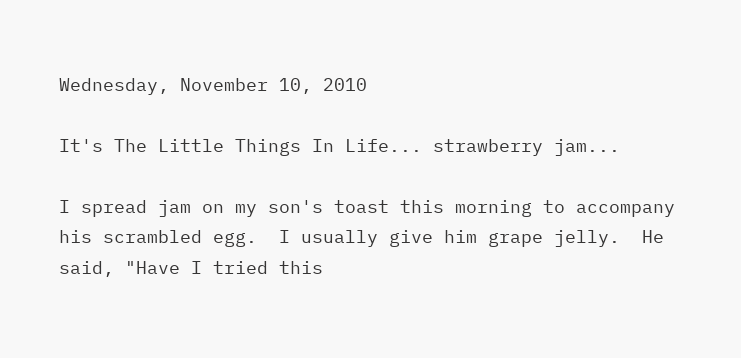Wednesday, November 10, 2010

It's The Little Things In Life... strawberry jam...

I spread jam on my son's toast this morning to accompany his scrambled egg.  I usually give him grape jelly.  He said, "Have I tried this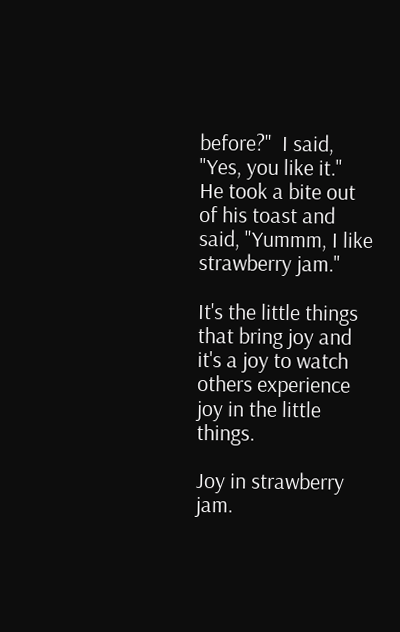before?"  I said, "Yes, you like it."  He took a bite out of his toast and said, "Yummm, I like strawberry jam."

It's the little things that bring joy and it's a joy to watch others experience joy in the little things.

Joy in strawberry jam.